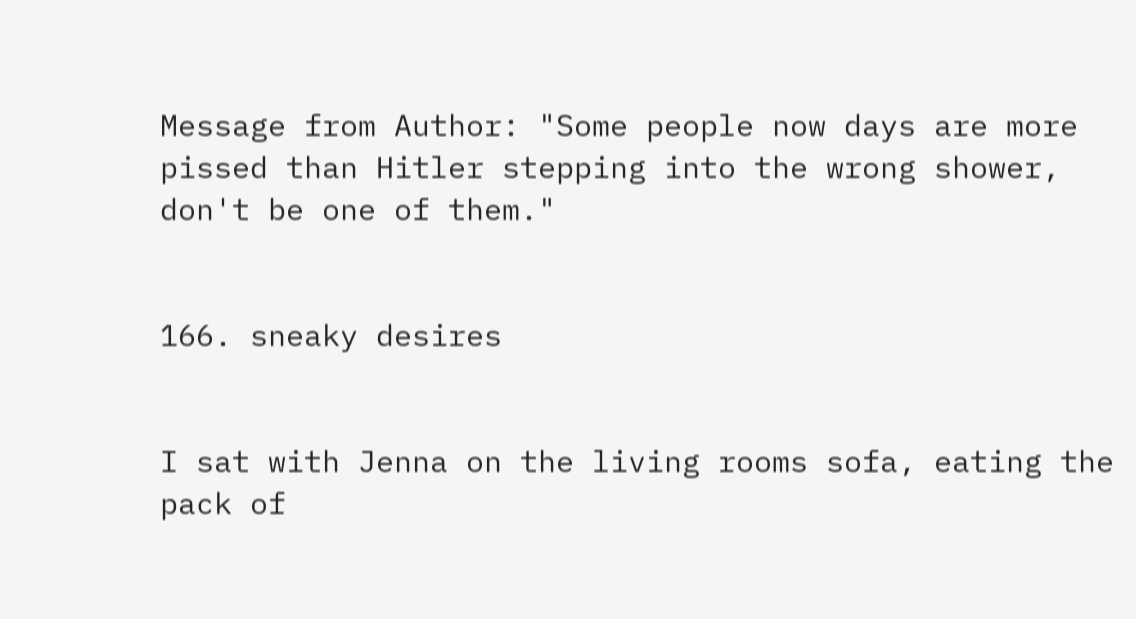Message from Author: "Some people now days are more pissed than Hitler stepping into the wrong shower, don't be one of them."


166. sneaky desires


I sat with Jenna on the living rooms sofa, eating the pack of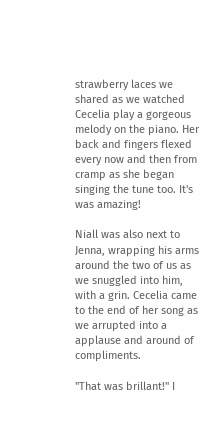strawberry laces we shared as we watched Cecelia play a gorgeous melody on the piano. Her back and fingers flexed every now and then from cramp as she began singing the tune too. It's was amazing!

Niall was also next to Jenna, wrapping his arms around the two of us as we snuggled into him, with a grin. Cecelia came to the end of her song as we arrupted into a applause and around of compliments.

"That was brillant!" I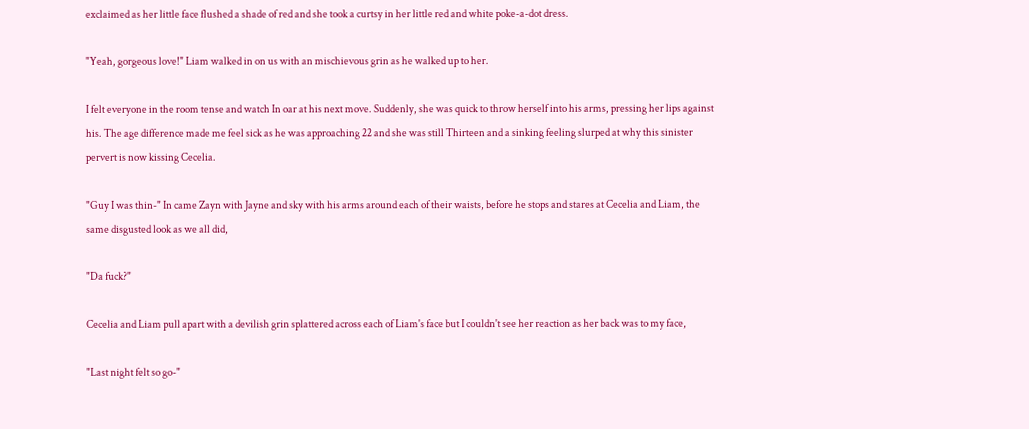exclaimed as her little face flushed a shade of red and she took a curtsy in her little red and white poke-a-dot dress.

"Yeah, gorgeous love!" Liam walked in on us with an mischievous grin as he walked up to her.

I felt everyone in the room tense and watch In oar at his next move. Suddenly, she was quick to throw herself into his arms, pressing her lips against his. The age difference made me feel sick as he was approaching 22 and she was still Thirteen and a sinking feeling slurped at why this sinister pervert is now kissing Cecelia.

"Guy I was thin-" In came Zayn with Jayne and sky with his arms around each of their waists, before he stops and stares at Cecelia and Liam, the same disgusted look as we all did,

"Da fuck?"

Cecelia and Liam pull apart with a devilish grin splattered across each of Liam's face but I couldn't see her reaction as her back was to my face,

"Last night felt so go-"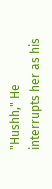"Hushh," He interrupts her as his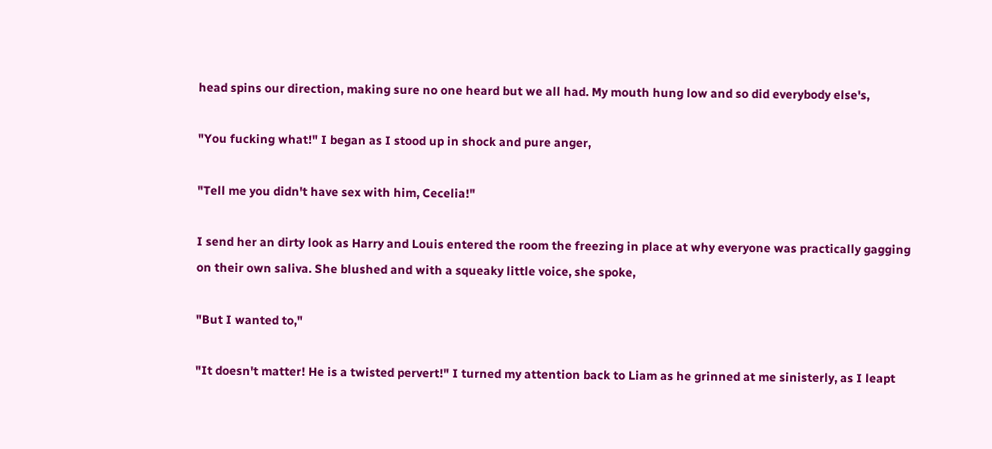head spins our direction, making sure no one heard but we all had. My mouth hung low and so did everybody else's,

"You fucking what!" I began as I stood up in shock and pure anger,

"Tell me you didn't have sex with him, Cecelia!"

I send her an dirty look as Harry and Louis entered the room the freezing in place at why everyone was practically gagging on their own saliva. She blushed and with a squeaky little voice, she spoke,

"But I wanted to,"

"It doesn't matter! He is a twisted pervert!" I turned my attention back to Liam as he grinned at me sinisterly, as I leapt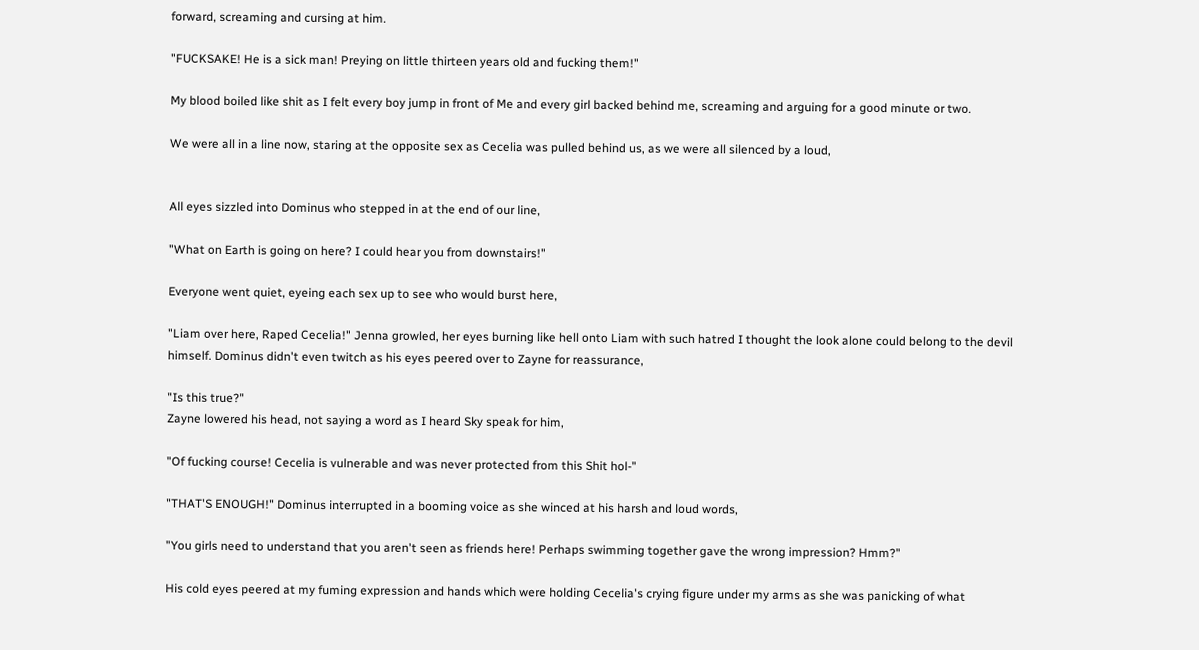forward, screaming and cursing at him.

"FUCKSAKE! He is a sick man! Preying on little thirteen years old and fucking them!"

My blood boiled like shit as I felt every boy jump in front of Me and every girl backed behind me, screaming and arguing for a good minute or two.

We were all in a line now, staring at the opposite sex as Cecelia was pulled behind us, as we were all silenced by a loud,


All eyes sizzled into Dominus who stepped in at the end of our line,

"What on Earth is going on here? I could hear you from downstairs!"

Everyone went quiet, eyeing each sex up to see who would burst here,

"Liam over here, Raped Cecelia!" Jenna growled, her eyes burning like hell onto Liam with such hatred I thought the look alone could belong to the devil himself. Dominus didn't even twitch as his eyes peered over to Zayne for reassurance,

"Is this true?"
Zayne lowered his head, not saying a word as I heard Sky speak for him,

"Of fucking course! Cecelia is vulnerable and was never protected from this Shit hol-"

"THAT'S ENOUGH!" Dominus interrupted in a booming voice as she winced at his harsh and loud words,

"You girls need to understand that you aren't seen as friends here! Perhaps swimming together gave the wrong impression? Hmm?"

His cold eyes peered at my fuming expression and hands which were holding Cecelia's crying figure under my arms as she was panicking of what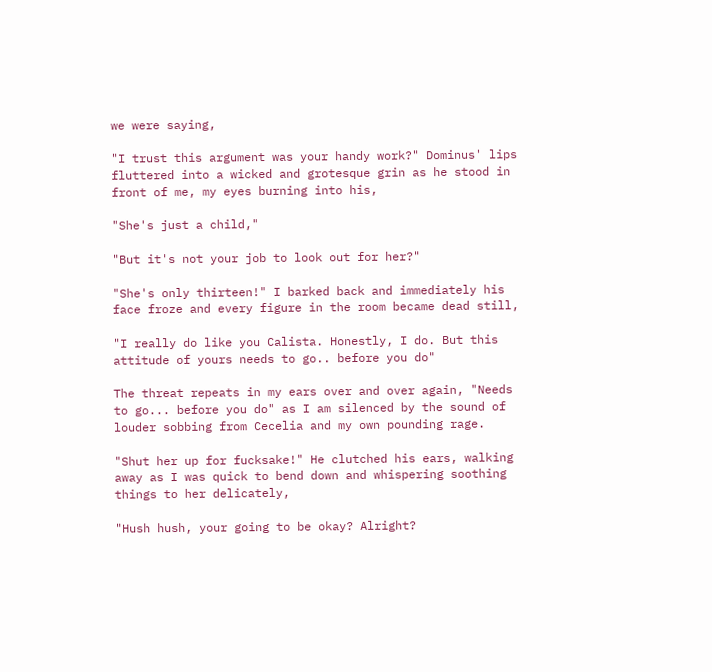we were saying,

"I trust this argument was your handy work?" Dominus' lips fluttered into a wicked and grotesque grin as he stood in front of me, my eyes burning into his,

"She's just a child,"

"But it's not your job to look out for her?"

"She's only thirteen!" I barked back and immediately his face froze and every figure in the room became dead still,

"I really do like you Calista. Honestly, I do. But this attitude of yours needs to go.. before you do"

The threat repeats in my ears over and over again, "Needs to go... before you do" as I am silenced by the sound of louder sobbing from Cecelia and my own pounding rage.

"Shut her up for fucksake!" He clutched his ears, walking away as I was quick to bend down and whispering soothing things to her delicately,

"Hush hush, your going to be okay? Alright?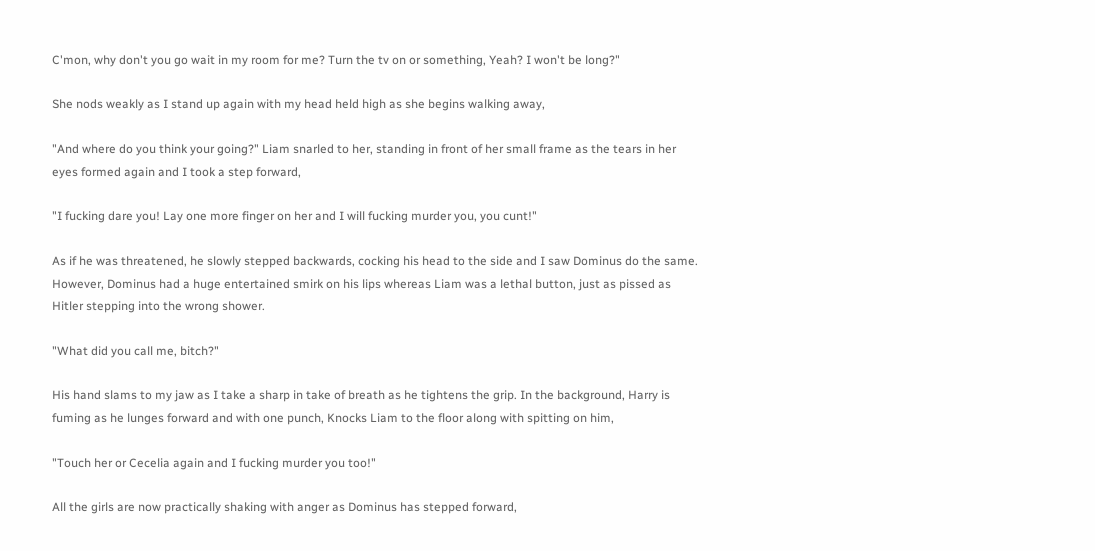C'mon, why don't you go wait in my room for me? Turn the tv on or something, Yeah? I won't be long?"

She nods weakly as I stand up again with my head held high as she begins walking away,

"And where do you think your going?" Liam snarled to her, standing in front of her small frame as the tears in her eyes formed again and I took a step forward,

"I fucking dare you! Lay one more finger on her and I will fucking murder you, you cunt!"

As if he was threatened, he slowly stepped backwards, cocking his head to the side and I saw Dominus do the same. However, Dominus had a huge entertained smirk on his lips whereas Liam was a lethal button, just as pissed as Hitler stepping into the wrong shower.

"What did you call me, bitch?"

His hand slams to my jaw as I take a sharp in take of breath as he tightens the grip. In the background, Harry is fuming as he lunges forward and with one punch, Knocks Liam to the floor along with spitting on him,

"Touch her or Cecelia again and I fucking murder you too!"

All the girls are now practically shaking with anger as Dominus has stepped forward,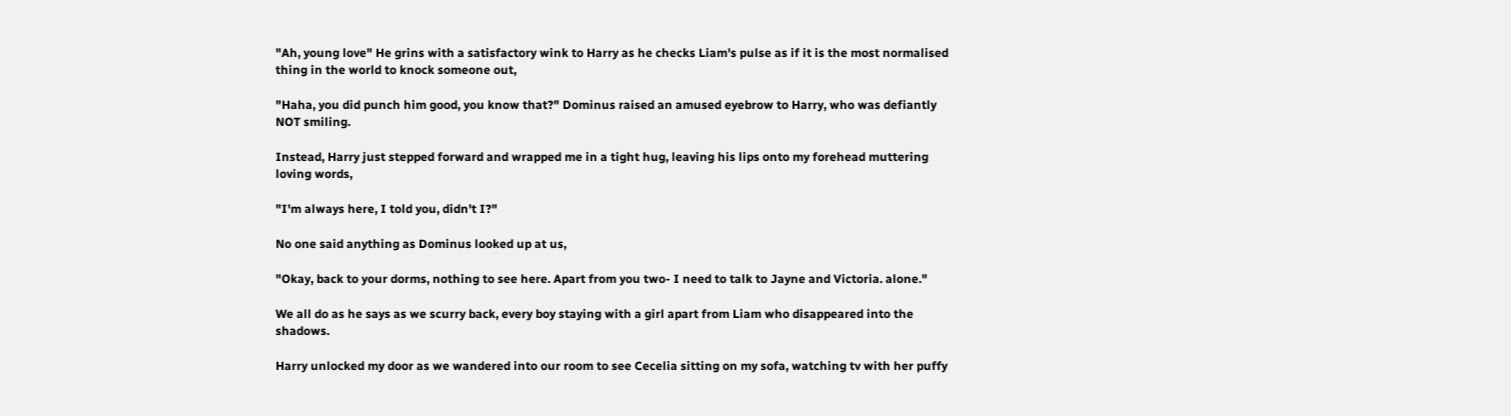"Ah, young love" He grins with a satisfactory wink to Harry as he checks Liam's pulse as if it is the most normalised thing in the world to knock someone out,

"Haha, you did punch him good, you know that?" Dominus raised an amused eyebrow to Harry, who was defiantly NOT smiling.

Instead, Harry just stepped forward and wrapped me in a tight hug, leaving his lips onto my forehead muttering loving words,

"I'm always here, I told you, didn't I?"

No one said anything as Dominus looked up at us,

"Okay, back to your dorms, nothing to see here. Apart from you two- I need to talk to Jayne and Victoria. alone."

We all do as he says as we scurry back, every boy staying with a girl apart from Liam who disappeared into the shadows.

Harry unlocked my door as we wandered into our room to see Cecelia sitting on my sofa, watching tv with her puffy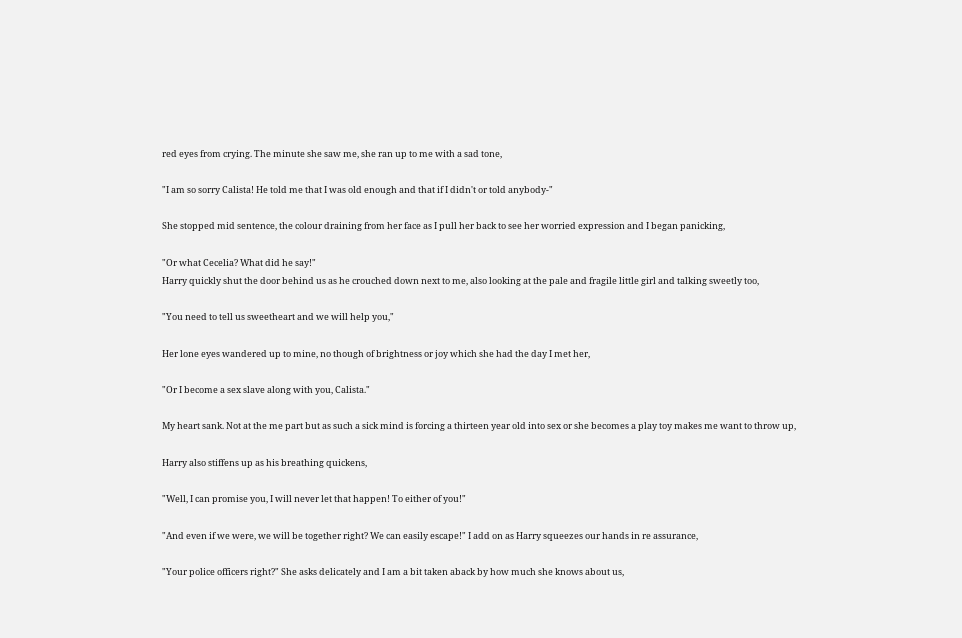red eyes from crying. The minute she saw me, she ran up to me with a sad tone,

"I am so sorry Calista! He told me that I was old enough and that if I didn't or told anybody-"

She stopped mid sentence, the colour draining from her face as I pull her back to see her worried expression and I began panicking,

"Or what Cecelia? What did he say!"
Harry quickly shut the door behind us as he crouched down next to me, also looking at the pale and fragile little girl and talking sweetly too,

"You need to tell us sweetheart and we will help you,"

Her lone eyes wandered up to mine, no though of brightness or joy which she had the day I met her,

"Or I become a sex slave along with you, Calista."

My heart sank. Not at the me part but as such a sick mind is forcing a thirteen year old into sex or she becomes a play toy makes me want to throw up,

Harry also stiffens up as his breathing quickens,

"Well, I can promise you, I will never let that happen! To either of you!"

"And even if we were, we will be together right? We can easily escape!" I add on as Harry squeezes our hands in re assurance,

"Your police officers right?" She asks delicately and I am a bit taken aback by how much she knows about us,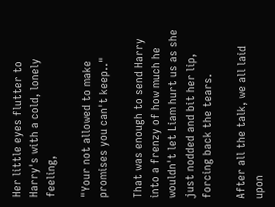Her little eyes flutter to Harry's with a cold, lonely feeling,

"Your not allowed to make promises you can't keep.."

That was enough to send Harry into a frenzy of how much he wouldn't let Liam hurt us as she just nodded and bit her lip, forcing back the tears.

After all the talk, we all laid upon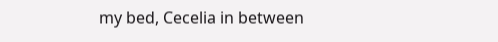my bed, Cecelia in between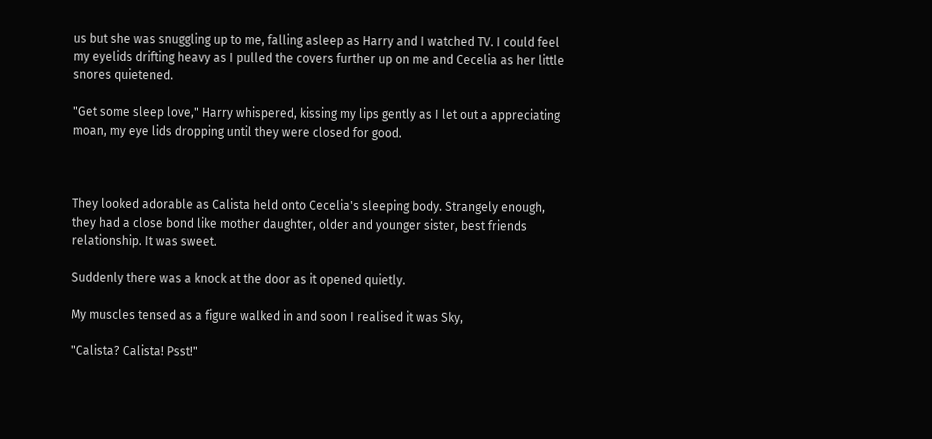us but she was snuggling up to me, falling asleep as Harry and I watched TV. I could feel my eyelids drifting heavy as I pulled the covers further up on me and Cecelia as her little snores quietened.

"Get some sleep love," Harry whispered, kissing my lips gently as I let out a appreciating moan, my eye lids dropping until they were closed for good.



They looked adorable as Calista held onto Cecelia's sleeping body. Strangely enough, they had a close bond like mother daughter, older and younger sister, best friends relationship. It was sweet.

Suddenly there was a knock at the door as it opened quietly.

My muscles tensed as a figure walked in and soon I realised it was Sky,

"Calista? Calista! Psst!"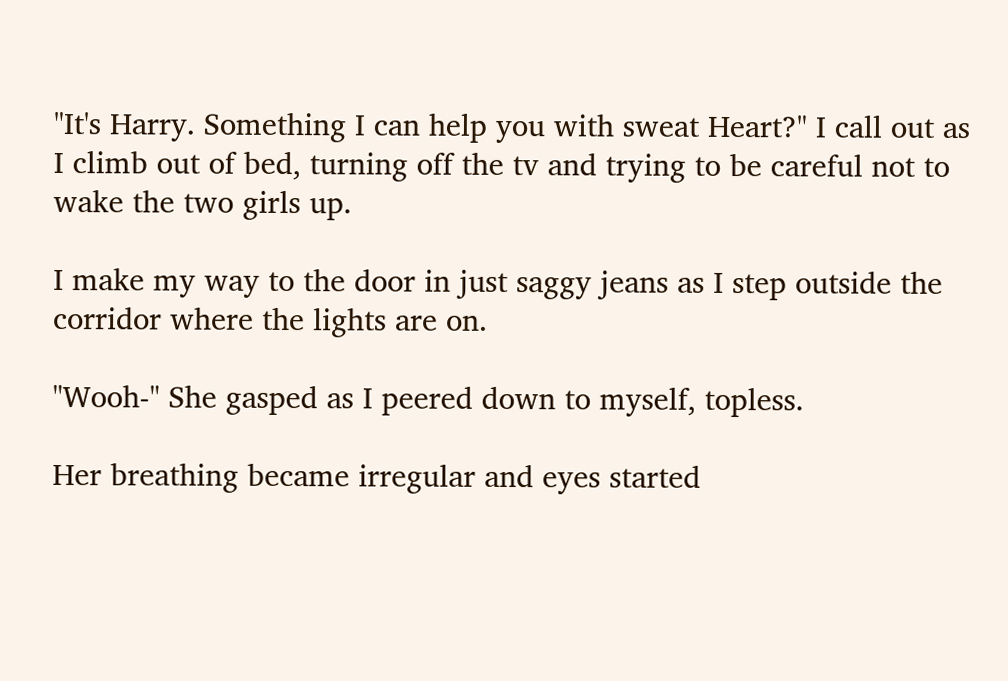"It's Harry. Something I can help you with sweat Heart?" I call out as I climb out of bed, turning off the tv and trying to be careful not to wake the two girls up.

I make my way to the door in just saggy jeans as I step outside the corridor where the lights are on.

"Wooh-" She gasped as I peered down to myself, topless.

Her breathing became irregular and eyes started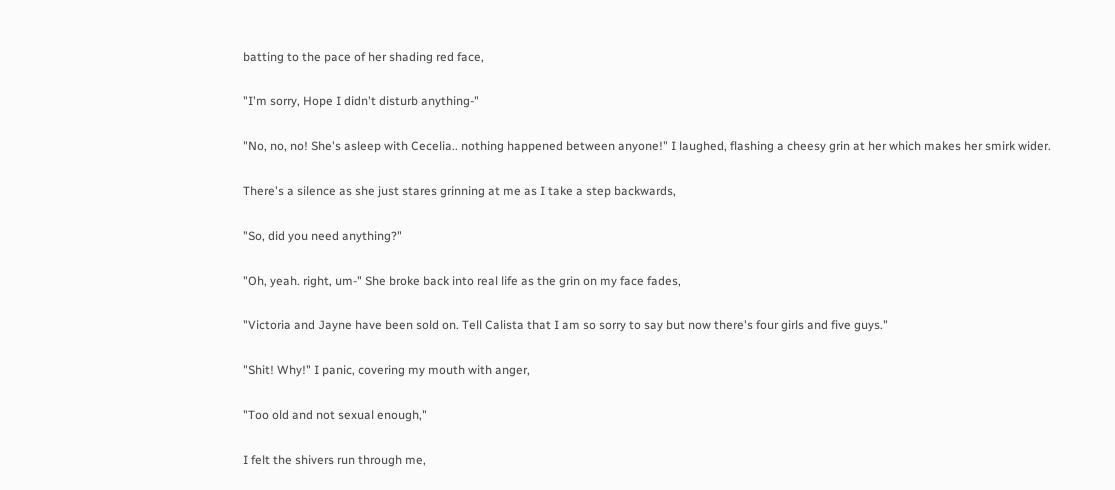batting to the pace of her shading red face,

"I'm sorry, Hope I didn't disturb anything-"

"No, no, no! She's asleep with Cecelia.. nothing happened between anyone!" I laughed, flashing a cheesy grin at her which makes her smirk wider.

There's a silence as she just stares grinning at me as I take a step backwards,

"So, did you need anything?"

"Oh, yeah. right, um-" She broke back into real life as the grin on my face fades,

"Victoria and Jayne have been sold on. Tell Calista that I am so sorry to say but now there's four girls and five guys."

"Shit! Why!" I panic, covering my mouth with anger,

"Too old and not sexual enough,"

I felt the shivers run through me,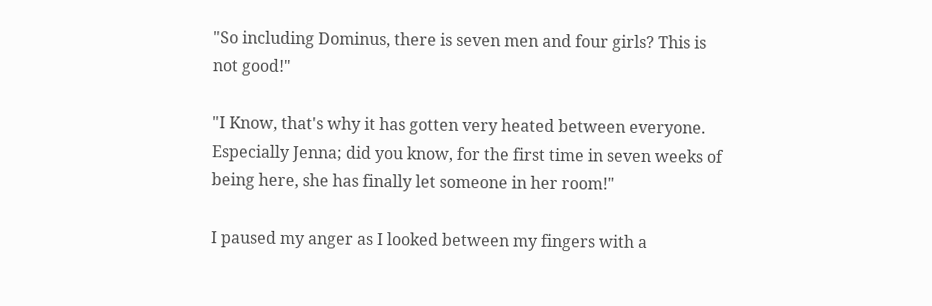"So including Dominus, there is seven men and four girls? This is not good!"

"I Know, that's why it has gotten very heated between everyone. Especially Jenna; did you know, for the first time in seven weeks of being here, she has finally let someone in her room!"

I paused my anger as I looked between my fingers with a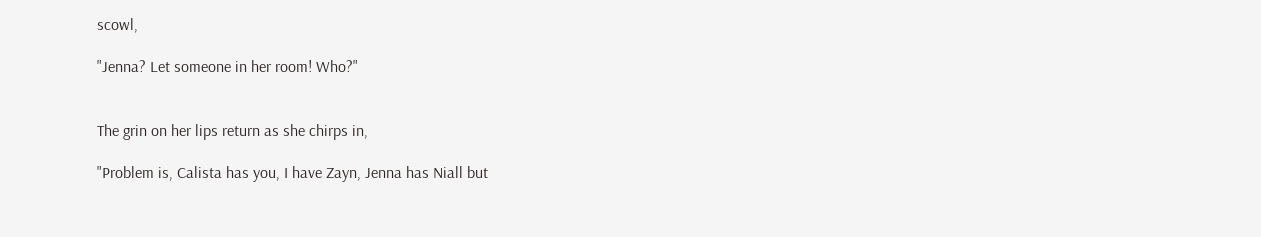scowl,

"Jenna? Let someone in her room! Who?"


The grin on her lips return as she chirps in,

"Problem is, Calista has you, I have Zayn, Jenna has Niall but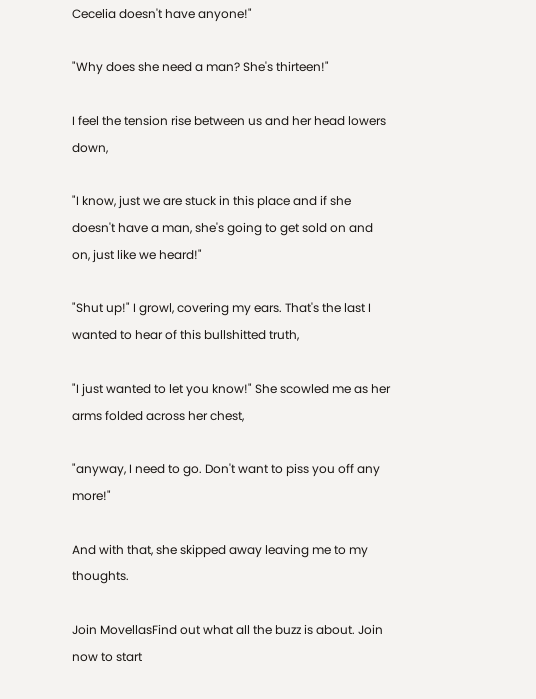Cecelia doesn't have anyone!"

"Why does she need a man? She's thirteen!"

I feel the tension rise between us and her head lowers down,

"I know, just we are stuck in this place and if she doesn't have a man, she's going to get sold on and on, just like we heard!"

"Shut up!" I growl, covering my ears. That's the last I wanted to hear of this bullshitted truth,

"I just wanted to let you know!" She scowled me as her arms folded across her chest,

"anyway, I need to go. Don't want to piss you off any more!"

And with that, she skipped away leaving me to my thoughts.

Join MovellasFind out what all the buzz is about. Join now to start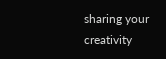sharing your creativity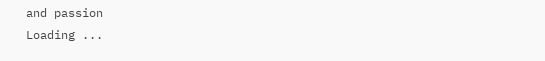and passion
Loading ...